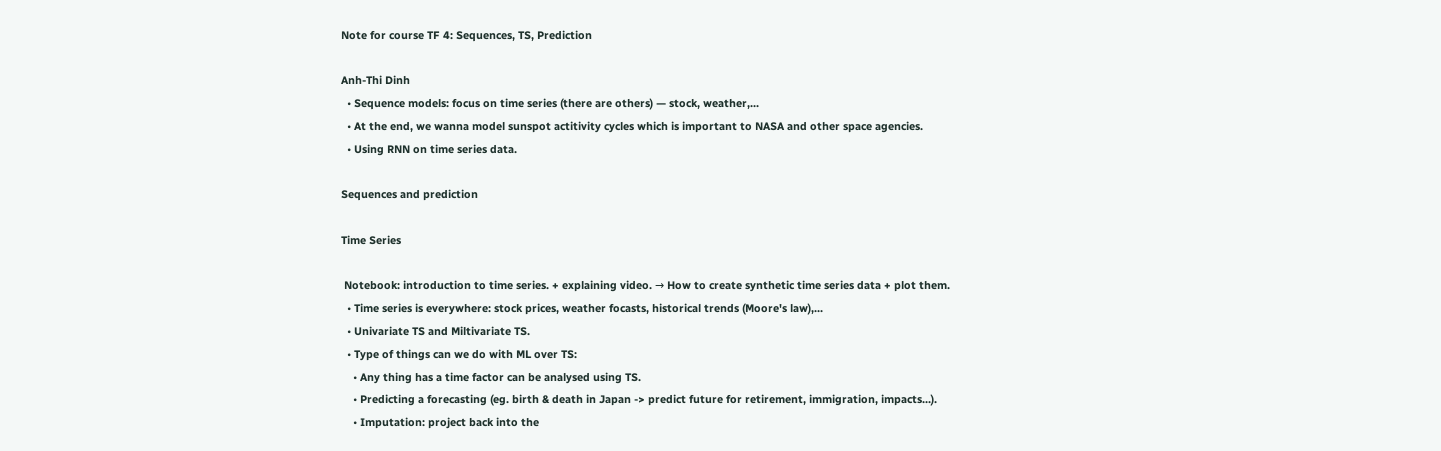Note for course TF 4: Sequences, TS, Prediction

Anh-Thi Dinh
  • Sequence models: focus on time series (there are others) — stock, weather,...
  • At the end, we wanna model sunspot actitivity cycles which is important to NASA and other space agencies.
  • Using RNN on time series data.

Sequences and prediction

Time Series

 Notebook: introduction to time series. + explaining video. → How to create synthetic time series data + plot them.
  • Time series is everywhere: stock prices, weather focasts, historical trends (Moore's law),...
  • Univariate TS and Miltivariate TS.
  • Type of things can we do with ML over TS:
    • Any thing has a time factor can be analysed using TS.
    • Predicting a forecasting (eg. birth & death in Japan -> predict future for retirement, immigration, impacts...).
    • Imputation: project back into the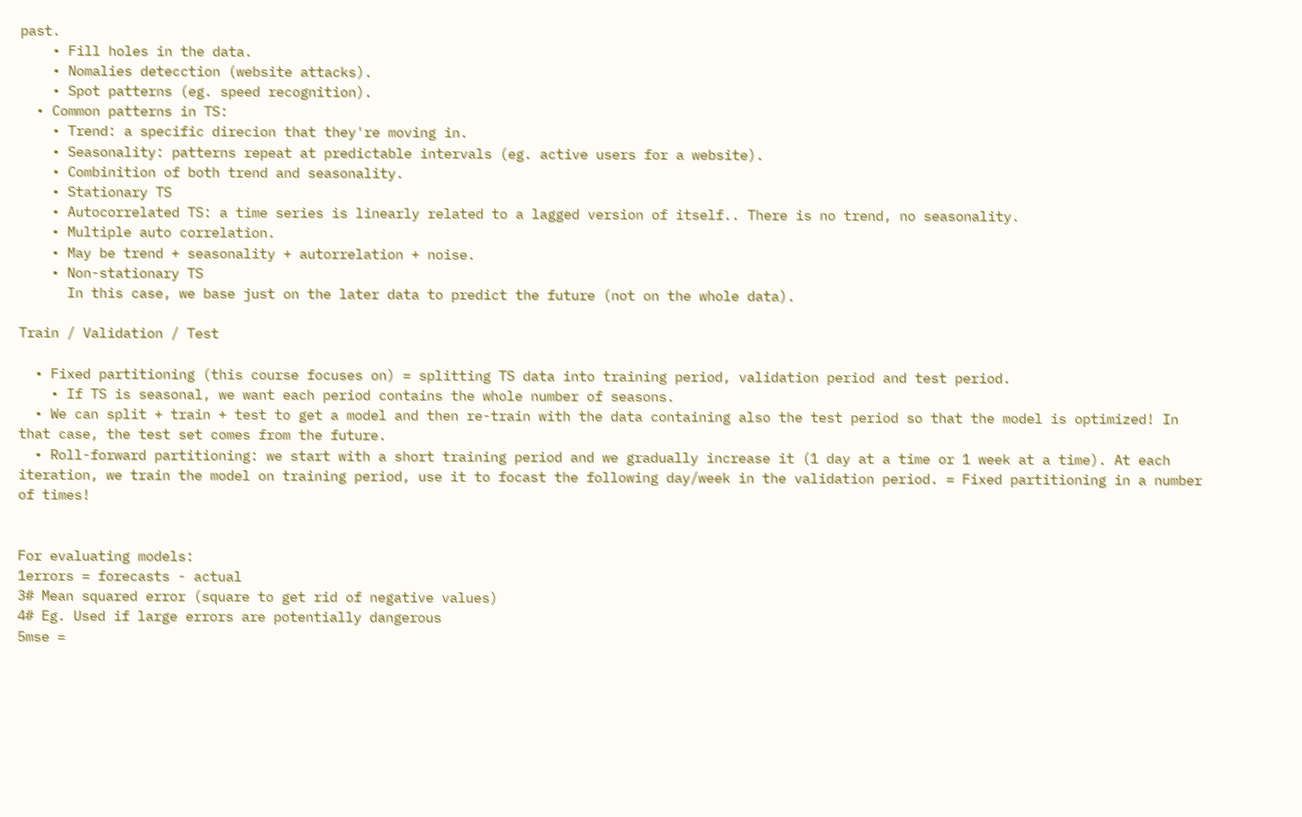past.
    • Fill holes in the data.
    • Nomalies detecction (website attacks).
    • Spot patterns (eg. speed recognition).
  • Common patterns in TS:
    • Trend: a specific direcion that they're moving in.
    • Seasonality: patterns repeat at predictable intervals (eg. active users for a website).
    • Combinition of both trend and seasonality.
    • Stationary TS
    • Autocorrelated TS: a time series is linearly related to a lagged version of itself.. There is no trend, no seasonality.
    • Multiple auto correlation.
    • May be trend + seasonality + autorrelation + noise.
    • Non-stationary TS
      In this case, we base just on the later data to predict the future (not on the whole data).

Train / Validation / Test

  • Fixed partitioning (this course focuses on) = splitting TS data into training period, validation period and test period.
    • If TS is seasonal, we want each period contains the whole number of seasons.
  • We can split + train + test to get a model and then re-train with the data containing also the test period so that the model is optimized! In that case, the test set comes from the future.
  • Roll-forward partitioning: we start with a short training period and we gradually increase it (1 day at a time or 1 week at a time). At each iteration, we train the model on training period, use it to focast the following day/week in the validation period. = Fixed partitioning in a number of times!


For evaluating models:
1errors = forecasts - actual
3# Mean squared error (square to get rid of negative values)
4# Eg. Used if large errors are potentially dangerous
5mse =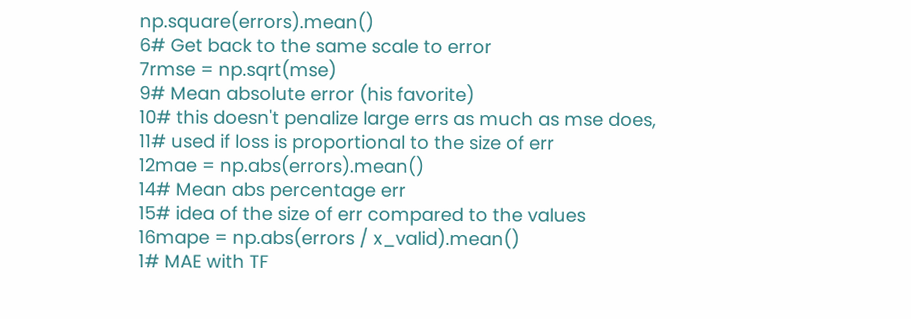np.square(errors).mean()
6# Get back to the same scale to error
7rmse = np.sqrt(mse)
9# Mean absolute error (his favorite)
10# this doesn't penalize large errs as much as mse does,
11# used if loss is proportional to the size of err
12mae = np.abs(errors).mean()
14# Mean abs percentage err
15# idea of the size of err compared to the values
16mape = np.abs(errors / x_valid).mean()
1# MAE with TF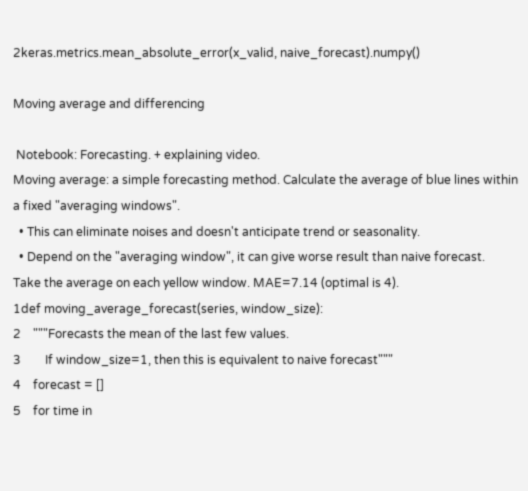2keras.metrics.mean_absolute_error(x_valid, naive_forecast).numpy()

Moving average and differencing

 Notebook: Forecasting. + explaining video.
Moving average: a simple forecasting method. Calculate the average of blue lines within a fixed "averaging windows".
  • This can eliminate noises and doesn't anticipate trend or seasonality.
  • Depend on the "averaging window", it can give worse result than naive forecast.
Take the average on each yellow window. MAE=7.14 (optimal is 4).
1def moving_average_forecast(series, window_size):
2    """Forecasts the mean of the last few values.
3        If window_size=1, then this is equivalent to naive forecast"""
4    forecast = []
5    for time in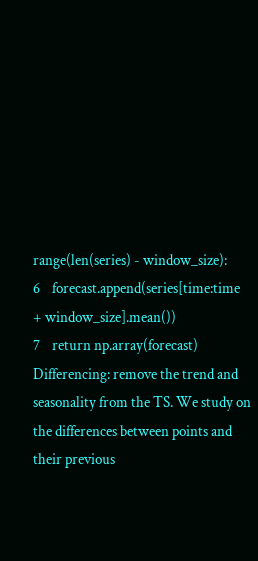range(len(series) - window_size):
6    forecast.append(series[time:time + window_size].mean())
7    return np.array(forecast)
Differencing: remove the trend and seasonality from the TS. We study on the differences between points and their previous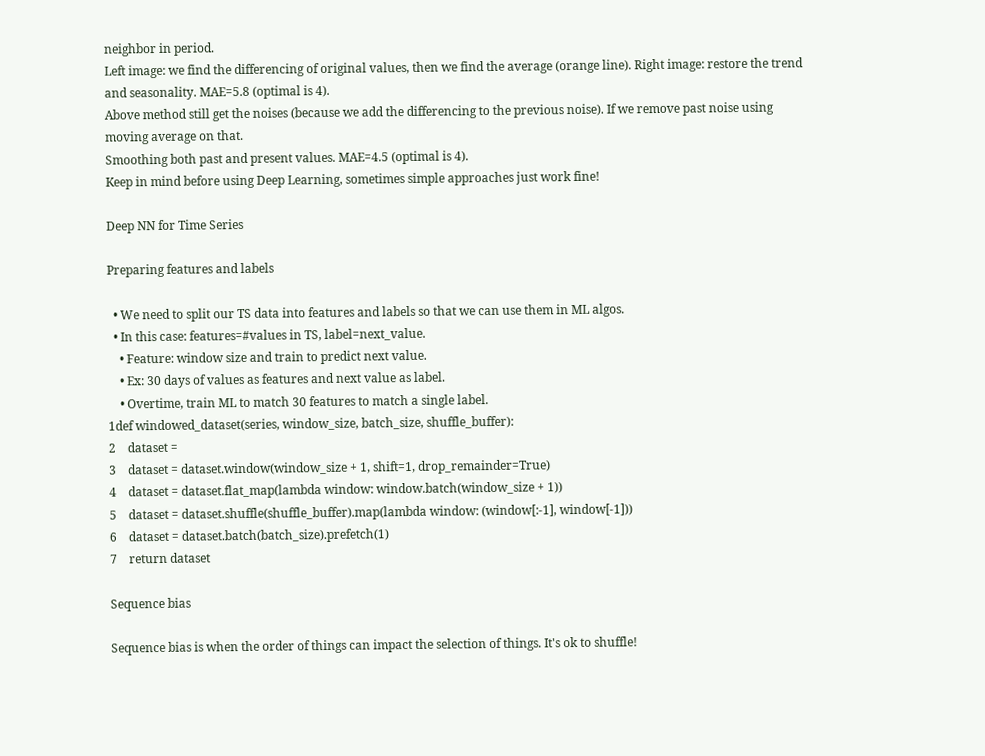neighbor in period.
Left image: we find the differencing of original values, then we find the average (orange line). Right image: restore the trend and seasonality. MAE=5.8 (optimal is 4).
Above method still get the noises (because we add the differencing to the previous noise). If we remove past noise using moving average on that.
Smoothing both past and present values. MAE=4.5 (optimal is 4).
Keep in mind before using Deep Learning, sometimes simple approaches just work fine!

Deep NN for Time Series

Preparing features and labels

  • We need to split our TS data into features and labels so that we can use them in ML algos.
  • In this case: features=#values in TS, label=next_value.
    • Feature: window size and train to predict next value.
    • Ex: 30 days of values as features and next value as label.
    • Overtime, train ML to match 30 features to match a single label.
1def windowed_dataset(series, window_size, batch_size, shuffle_buffer):
2    dataset =
3    dataset = dataset.window(window_size + 1, shift=1, drop_remainder=True)
4    dataset = dataset.flat_map(lambda window: window.batch(window_size + 1))
5    dataset = dataset.shuffle(shuffle_buffer).map(lambda window: (window[:-1], window[-1]))
6    dataset = dataset.batch(batch_size).prefetch(1)
7    return dataset

Sequence bias

Sequence bias is when the order of things can impact the selection of things. It's ok to shuffle!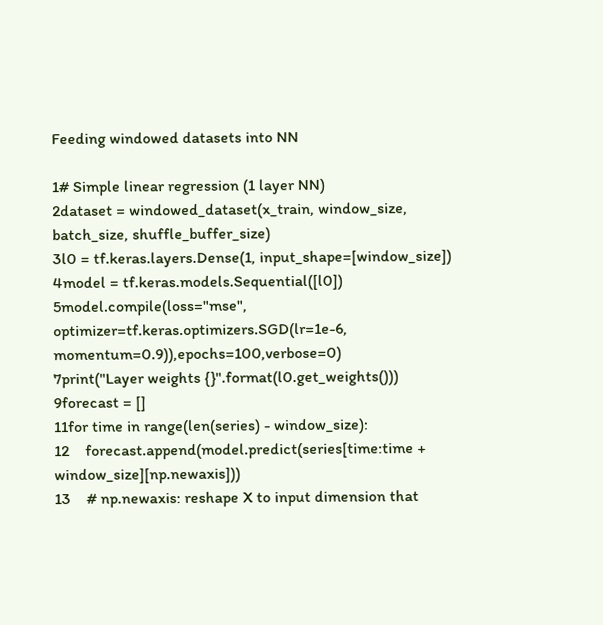Feeding windowed datasets into NN

1# Simple linear regression (1 layer NN)
2dataset = windowed_dataset(x_train, window_size, batch_size, shuffle_buffer_size)
3l0 = tf.keras.layers.Dense(1, input_shape=[window_size])
4model = tf.keras.models.Sequential([l0])
5model.compile(loss="mse", optimizer=tf.keras.optimizers.SGD(lr=1e-6, momentum=0.9)),epochs=100,verbose=0)
7print("Layer weights {}".format(l0.get_weights()))
9forecast = []
11for time in range(len(series) - window_size):
12    forecast.append(model.predict(series[time:time + window_size][np.newaxis]))
13    # np.newaxis: reshape X to input dimension that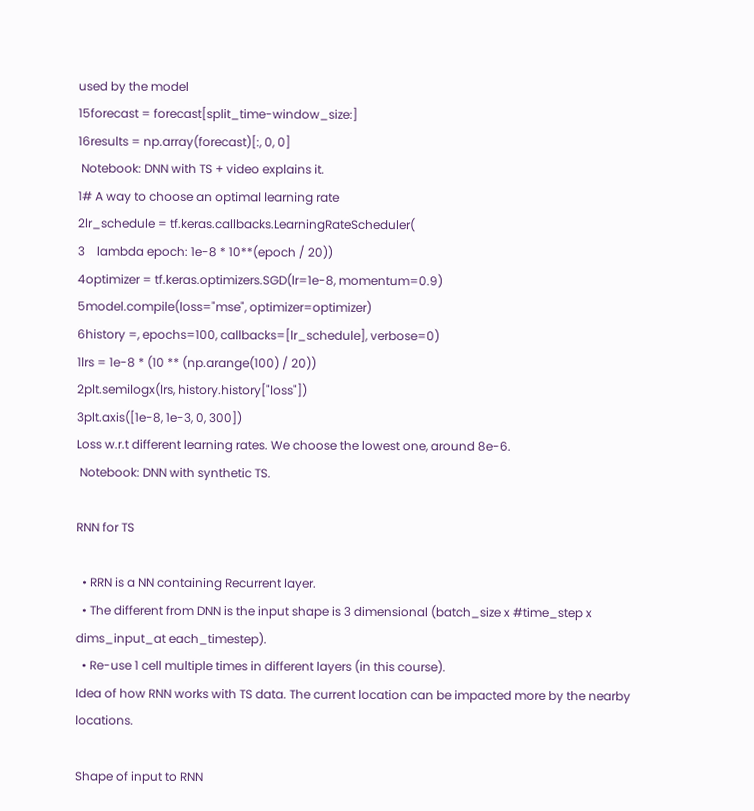used by the model
15forecast = forecast[split_time-window_size:]
16results = np.array(forecast)[:, 0, 0]
 Notebook: DNN with TS + video explains it.
1# A way to choose an optimal learning rate
2lr_schedule = tf.keras.callbacks.LearningRateScheduler(
3    lambda epoch: 1e-8 * 10**(epoch / 20))
4optimizer = tf.keras.optimizers.SGD(lr=1e-8, momentum=0.9)
5model.compile(loss="mse", optimizer=optimizer)
6history =, epochs=100, callbacks=[lr_schedule], verbose=0)
1lrs = 1e-8 * (10 ** (np.arange(100) / 20))
2plt.semilogx(lrs, history.history["loss"])
3plt.axis([1e-8, 1e-3, 0, 300])
Loss w.r.t different learning rates. We choose the lowest one, around 8e-6.
 Notebook: DNN with synthetic TS.

RNN for TS

  • RRN is a NN containing Recurrent layer.
  • The different from DNN is the input shape is 3 dimensional (batch_size x #time_step x dims_input_at each_timestep).
  • Re-use 1 cell multiple times in different layers (in this course).
Idea of how RNN works with TS data. The current location can be impacted more by the nearby locations.

Shape of input to RNN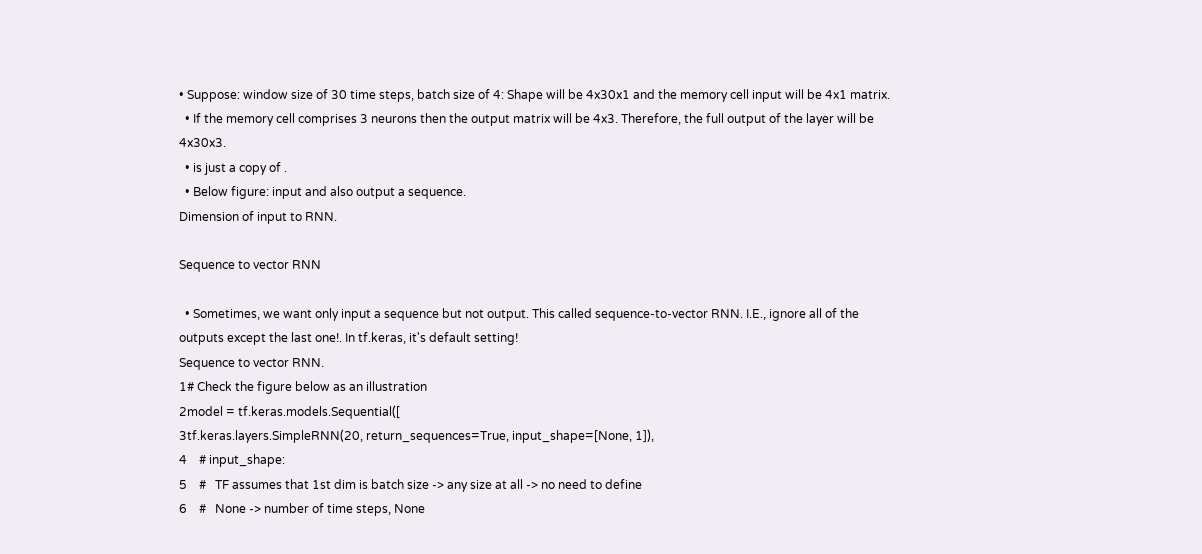• Suppose: window size of 30 time steps, batch size of 4: Shape will be 4x30x1 and the memory cell input will be 4x1 matrix.
  • If the memory cell comprises 3 neurons then the output matrix will be 4x3. Therefore, the full output of the layer will be 4x30x3.
  • is just a copy of .
  • Below figure: input and also output a sequence.
Dimension of input to RNN.

Sequence to vector RNN

  • Sometimes, we want only input a sequence but not output. This called sequence-to-vector RNN. I.E., ignore all of the outputs except the last one!. In tf.keras, it's default setting!
Sequence to vector RNN.
1# Check the figure below as an illustration
2model = tf.keras.models.Sequential([
3tf.keras.layers.SimpleRNN(20, return_sequences=True, input_shape=[None, 1]),
4    # input_shape:
5    #   TF assumes that 1st dim is batch size -> any size at all -> no need to define
6    #   None -> number of time steps, None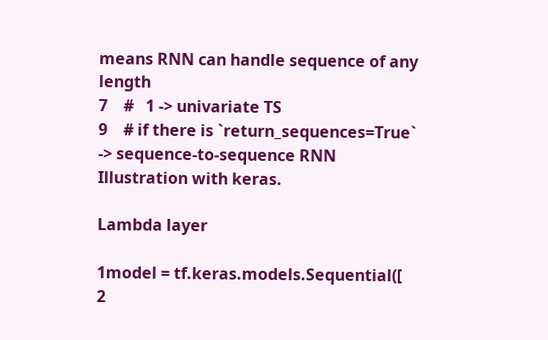means RNN can handle sequence of any length
7    #   1 -> univariate TS
9    # if there is `return_sequences=True` -> sequence-to-sequence RNN
Illustration with keras.

Lambda layer

1model = tf.keras.models.Sequential([
2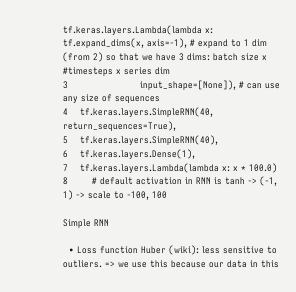tf.keras.layers.Lambda(lambda x: tf.expand_dims(x, axis=-1), # expand to 1 dim (from 2) so that we have 3 dims: batch size x #timesteps x series dim
3                        input_shape=[None]), # can use any size of sequences
4    tf.keras.layers.SimpleRNN(40, return_sequences=True),
5    tf.keras.layers.SimpleRNN(40),
6    tf.keras.layers.Dense(1),
7    tf.keras.layers.Lambda(lambda x: x * 100.0)
8        # default activation in RNN is tanh -> (-1, 1) -> scale to -100, 100

Simple RNN

  • Loss function Huber (wiki): less sensitive to outliers. => we use this because our data in this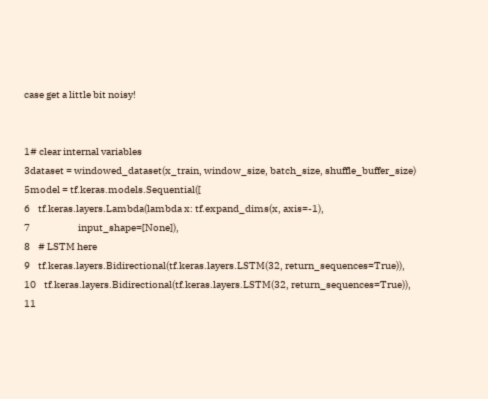case get a little bit noisy!


1# clear internal variables
3dataset = windowed_dataset(x_train, window_size, batch_size, shuffle_buffer_size)
5model = tf.keras.models.Sequential([
6    tf.keras.layers.Lambda(lambda x: tf.expand_dims(x, axis=-1),
7                        input_shape=[None]),
8    # LSTM here
9    tf.keras.layers.Bidirectional(tf.keras.layers.LSTM(32, return_sequences=True)),
10    tf.keras.layers.Bidirectional(tf.keras.layers.LSTM(32, return_sequences=True)),
11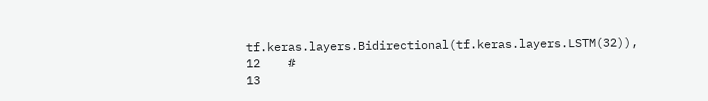tf.keras.layers.Bidirectional(tf.keras.layers.LSTM(32)),
12    #
13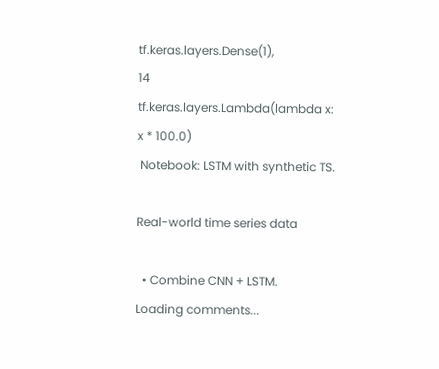tf.keras.layers.Dense(1),
14    tf.keras.layers.Lambda(lambda x: x * 100.0)
 Notebook: LSTM with synthetic TS.

Real-world time series data

  • Combine CNN + LSTM.
Loading comments...